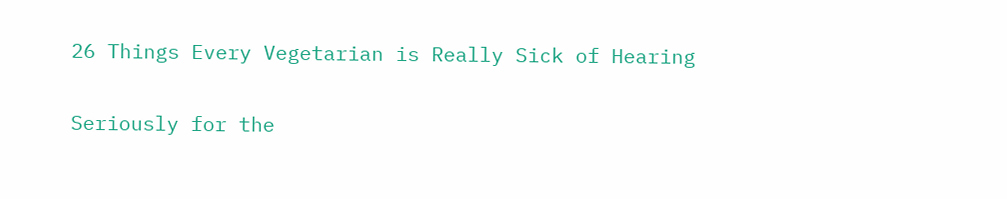26 Things Every Vegetarian is Really Sick of Hearing

Seriously for the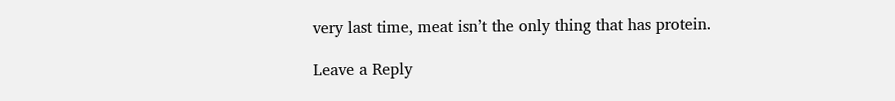very last time, meat isn’t the only thing that has protein.

Leave a Reply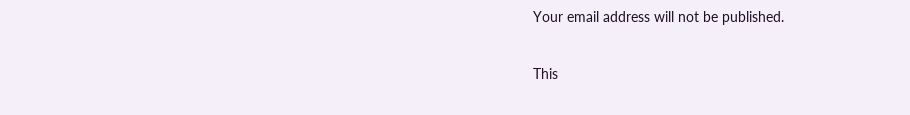Your email address will not be published.

This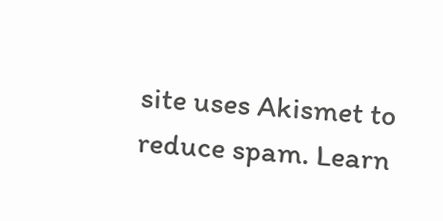site uses Akismet to reduce spam. Learn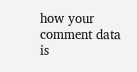how your comment data is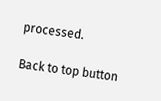processed.

Back to top button